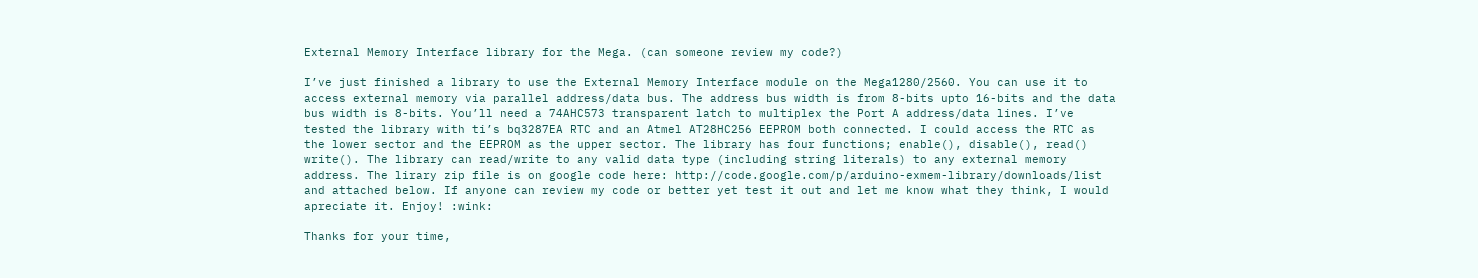External Memory Interface library for the Mega. (can someone review my code?)

I’ve just finished a library to use the External Memory Interface module on the Mega1280/2560. You can use it to access external memory via parallel address/data bus. The address bus width is from 8-bits upto 16-bits and the data bus width is 8-bits. You’ll need a 74AHC573 transparent latch to multiplex the Port A address/data lines. I’ve tested the library with ti’s bq3287EA RTC and an Atmel AT28HC256 EEPROM both connected. I could access the RTC as the lower sector and the EEPROM as the upper sector. The library has four functions; enable(), disable(), read() write(). The library can read/write to any valid data type (including string literals) to any external memory address. The lirary zip file is on google code here: http://code.google.com/p/arduino-exmem-library/downloads/list and attached below. If anyone can review my code or better yet test it out and let me know what they think, I would apreciate it. Enjoy! :wink:

Thanks for your time,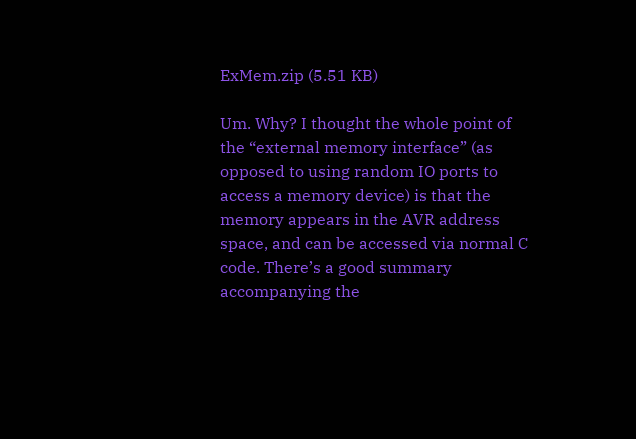ExMem.zip (5.51 KB)

Um. Why? I thought the whole point of the “external memory interface” (as opposed to using random IO ports to access a memory device) is that the memory appears in the AVR address space, and can be accessed via normal C code. There’s a good summary accompanying the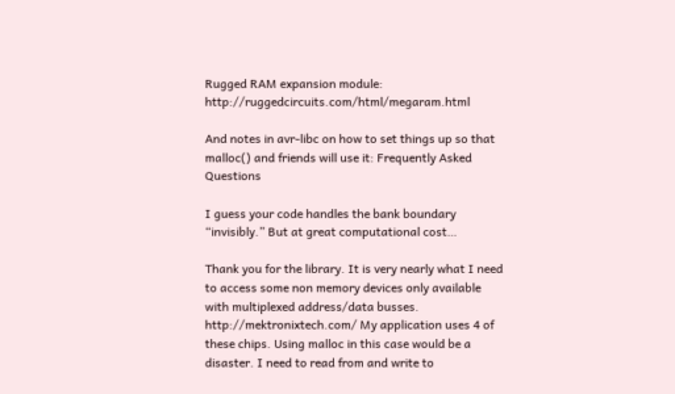Rugged RAM expansion module: http://ruggedcircuits.com/html/megaram.html

And notes in avr-libc on how to set things up so that malloc() and friends will use it: Frequently Asked Questions

I guess your code handles the bank boundary “invisibly.” But at great computational cost…

Thank you for the library. It is very nearly what I need to access some non memory devices only available with multiplexed address/data busses. http://mektronixtech.com/ My application uses 4 of these chips. Using malloc in this case would be a disaster. I need to read from and write to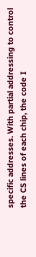specific addresses. With partial addressing to control the CS lines of each chip, the code I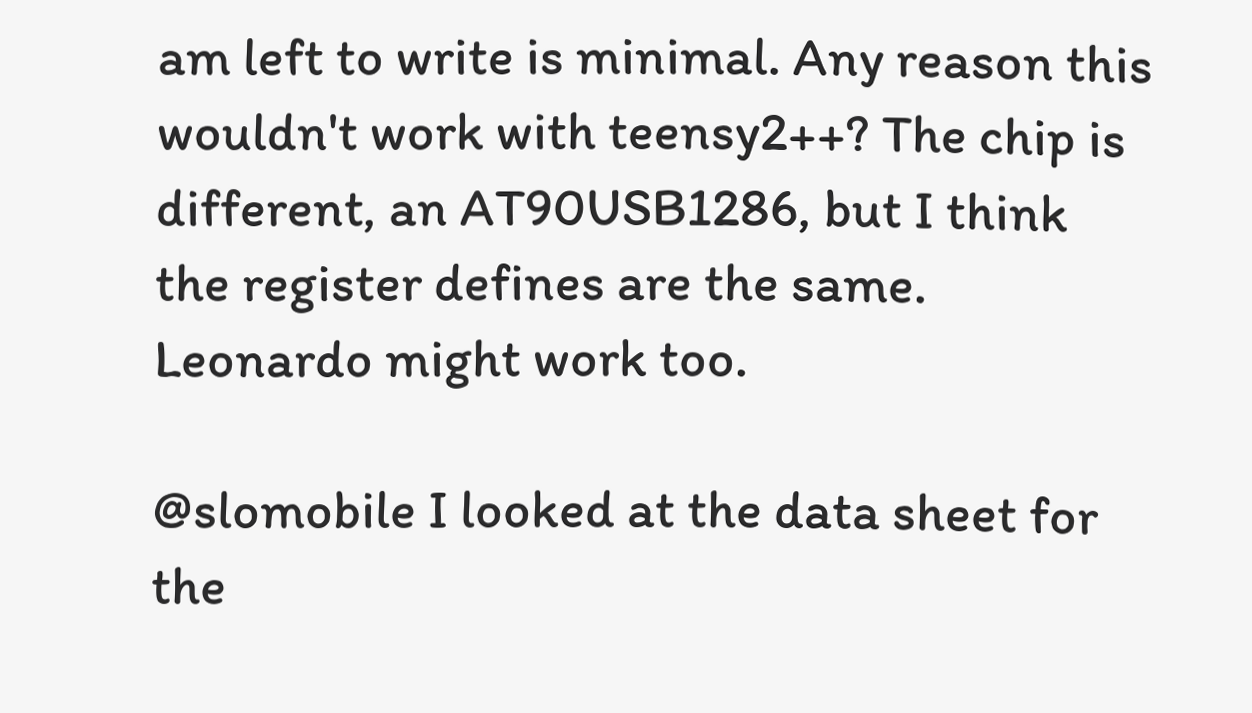am left to write is minimal. Any reason this wouldn't work with teensy2++? The chip is different, an AT90USB1286, but I think the register defines are the same. Leonardo might work too.

@slomobile I looked at the data sheet for the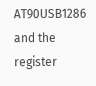AT90USB1286 and the register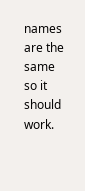names are the same so it should work.